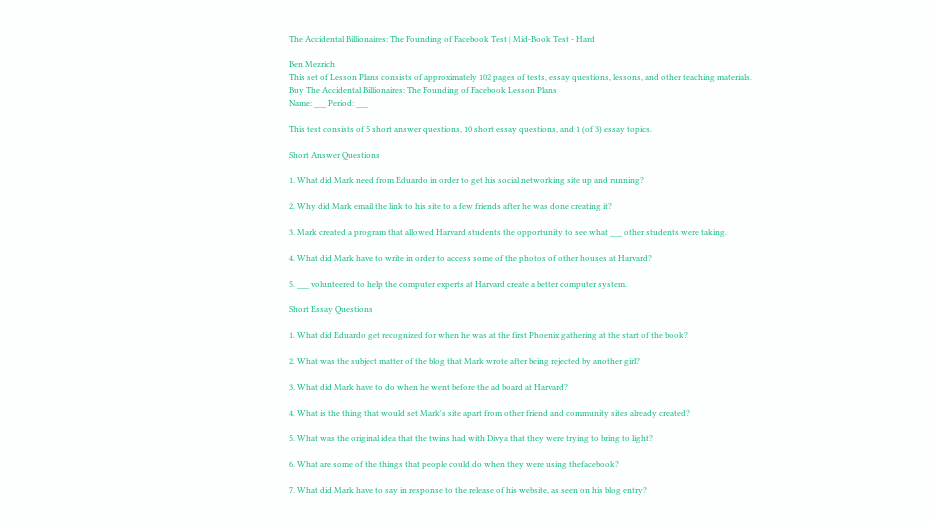The Accidental Billionaires: The Founding of Facebook Test | Mid-Book Test - Hard

Ben Mezrich
This set of Lesson Plans consists of approximately 102 pages of tests, essay questions, lessons, and other teaching materials.
Buy The Accidental Billionaires: The Founding of Facebook Lesson Plans
Name: ___ Period: ___

This test consists of 5 short answer questions, 10 short essay questions, and 1 (of 3) essay topics.

Short Answer Questions

1. What did Mark need from Eduardo in order to get his social networking site up and running?

2. Why did Mark email the link to his site to a few friends after he was done creating it?

3. Mark created a program that allowed Harvard students the opportunity to see what ___ other students were taking.

4. What did Mark have to write in order to access some of the photos of other houses at Harvard?

5. ___ volunteered to help the computer experts at Harvard create a better computer system.

Short Essay Questions

1. What did Eduardo get recognized for when he was at the first Phoenix gathering at the start of the book?

2. What was the subject matter of the blog that Mark wrote after being rejected by another girl?

3. What did Mark have to do when he went before the ad board at Harvard?

4. What is the thing that would set Mark's site apart from other friend and community sites already created?

5. What was the original idea that the twins had with Divya that they were trying to bring to light?

6. What are some of the things that people could do when they were using thefacebook?

7. What did Mark have to say in response to the release of his website, as seen on his blog entry?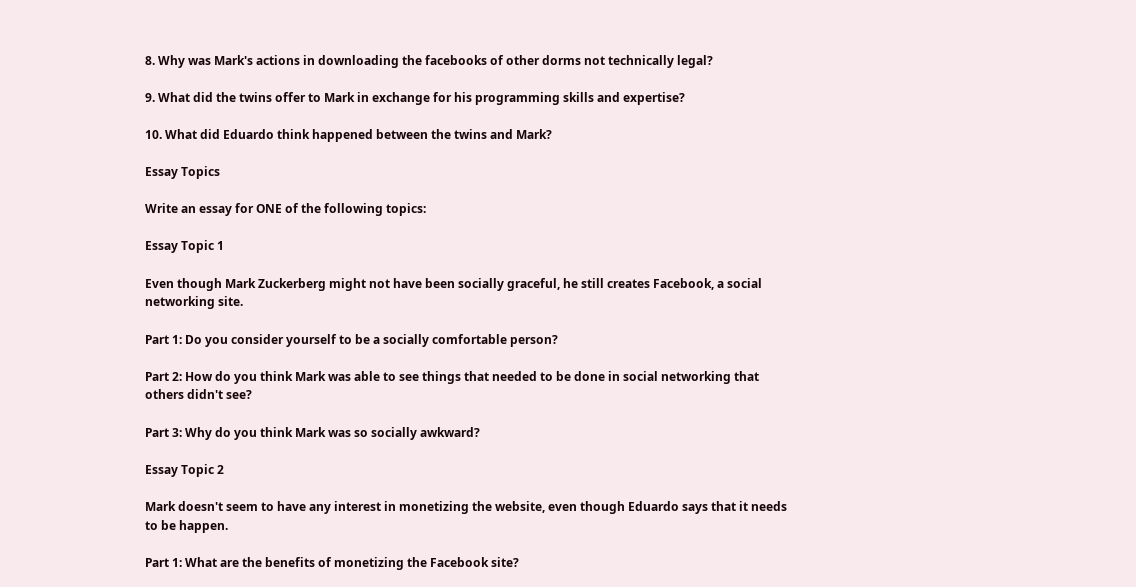8. Why was Mark's actions in downloading the facebooks of other dorms not technically legal?

9. What did the twins offer to Mark in exchange for his programming skills and expertise?

10. What did Eduardo think happened between the twins and Mark?

Essay Topics

Write an essay for ONE of the following topics:

Essay Topic 1

Even though Mark Zuckerberg might not have been socially graceful, he still creates Facebook, a social networking site.

Part 1: Do you consider yourself to be a socially comfortable person?

Part 2: How do you think Mark was able to see things that needed to be done in social networking that others didn't see?

Part 3: Why do you think Mark was so socially awkward?

Essay Topic 2

Mark doesn't seem to have any interest in monetizing the website, even though Eduardo says that it needs to be happen.

Part 1: What are the benefits of monetizing the Facebook site?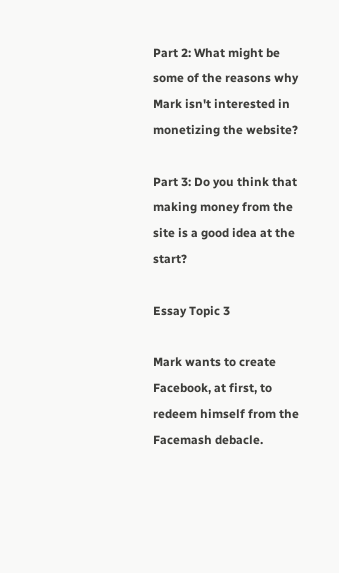Part 2: What might be some of the reasons why Mark isn't interested in monetizing the website?

Part 3: Do you think that making money from the site is a good idea at the start?

Essay Topic 3

Mark wants to create Facebook, at first, to redeem himself from the Facemash debacle.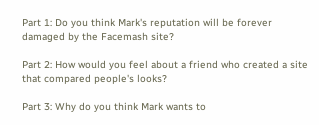Part 1: Do you think Mark's reputation will be forever damaged by the Facemash site?

Part 2: How would you feel about a friend who created a site that compared people's looks?

Part 3: Why do you think Mark wants to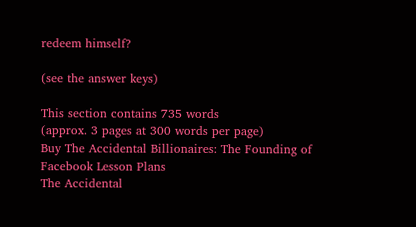redeem himself?

(see the answer keys)

This section contains 735 words
(approx. 3 pages at 300 words per page)
Buy The Accidental Billionaires: The Founding of Facebook Lesson Plans
The Accidental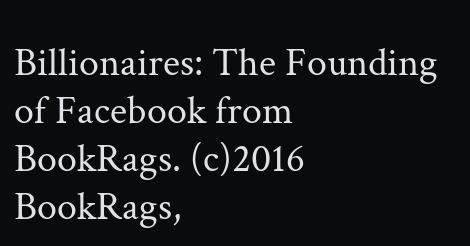Billionaires: The Founding of Facebook from BookRags. (c)2016 BookRags,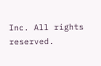Inc. All rights reserved.